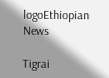logoEthiopian News

Tigrai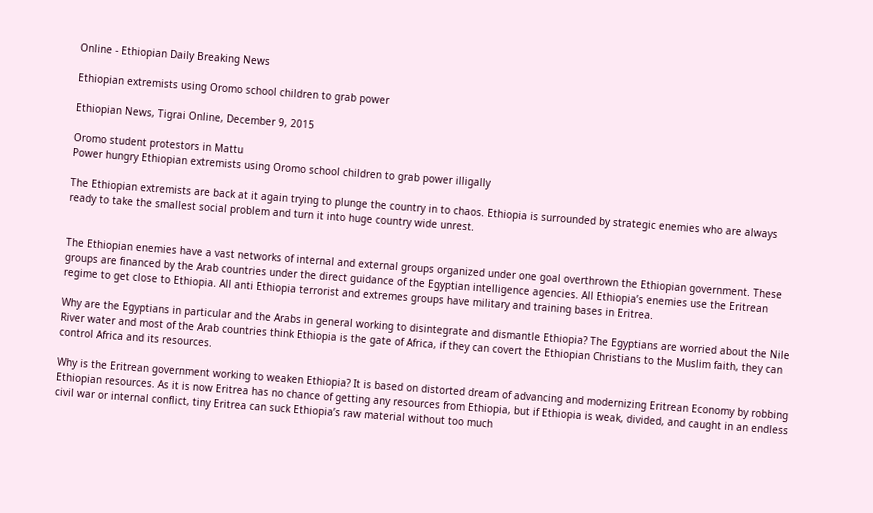Online - Ethiopian Daily Breaking News

Ethiopian extremists using Oromo school children to grab power

Ethiopian News, Tigrai Online, December 9, 2015

Oromo student protestors in Mattu
Power hungry Ethiopian extremists using Oromo school children to grab power illigally

The Ethiopian extremists are back at it again trying to plunge the country in to chaos. Ethiopia is surrounded by strategic enemies who are always ready to take the smallest social problem and turn it into huge country wide unrest.


The Ethiopian enemies have a vast networks of internal and external groups organized under one goal overthrown the Ethiopian government. These groups are financed by the Arab countries under the direct guidance of the Egyptian intelligence agencies. All Ethiopia’s enemies use the Eritrean regime to get close to Ethiopia. All anti Ethiopia terrorist and extremes groups have military and training bases in Eritrea.

Why are the Egyptians in particular and the Arabs in general working to disintegrate and dismantle Ethiopia? The Egyptians are worried about the Nile River water and most of the Arab countries think Ethiopia is the gate of Africa, if they can covert the Ethiopian Christians to the Muslim faith, they can control Africa and its resources.

Why is the Eritrean government working to weaken Ethiopia? It is based on distorted dream of advancing and modernizing Eritrean Economy by robbing Ethiopian resources. As it is now Eritrea has no chance of getting any resources from Ethiopia, but if Ethiopia is weak, divided, and caught in an endless civil war or internal conflict, tiny Eritrea can suck Ethiopia’s raw material without too much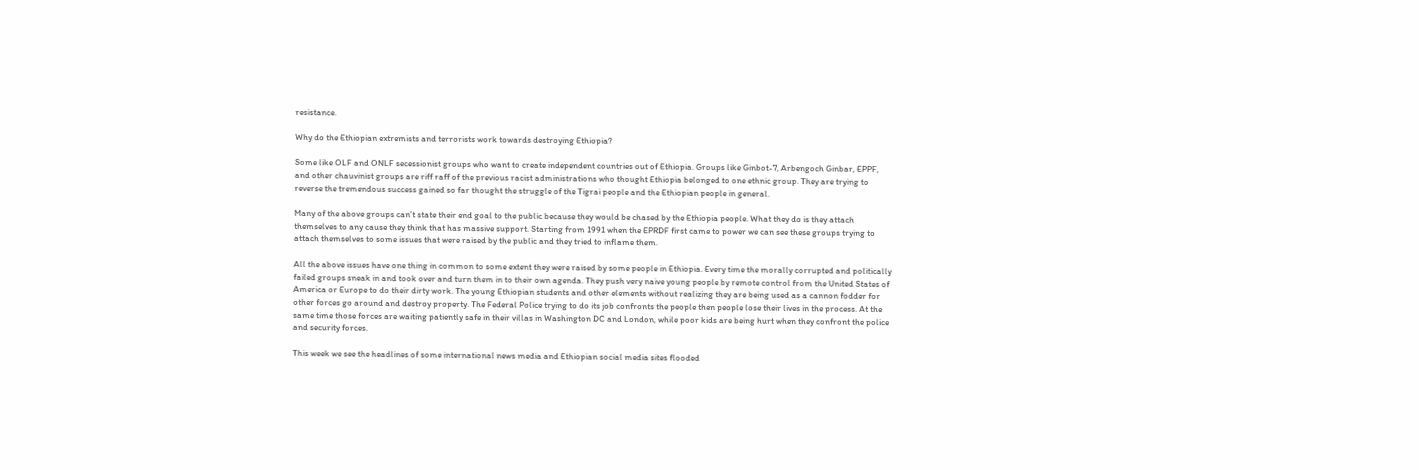resistance.

Why do the Ethiopian extremists and terrorists work towards destroying Ethiopia?

Some like OLF and ONLF secessionist groups who want to create independent countries out of Ethiopia. Groups like Ginbot-7, Arbengoch Ginbar, EPPF, and other chauvinist groups are riff raff of the previous racist administrations who thought Ethiopia belonged to one ethnic group. They are trying to reverse the tremendous success gained so far thought the struggle of the Tigrai people and the Ethiopian people in general.

Many of the above groups can’t state their end goal to the public because they would be chased by the Ethiopia people. What they do is they attach themselves to any cause they think that has massive support. Starting from 1991 when the EPRDF first came to power we can see these groups trying to attach themselves to some issues that were raised by the public and they tried to inflame them.

All the above issues have one thing in common to some extent they were raised by some people in Ethiopia. Every time the morally corrupted and politically failed groups sneak in and took over and turn them in to their own agenda. They push very naive young people by remote control from the United States of America or Europe to do their dirty work. The young Ethiopian students and other elements without realizing they are being used as a cannon fodder for other forces go around and destroy property. The Federal Police trying to do its job confronts the people then people lose their lives in the process. At the same time those forces are waiting patiently safe in their villas in Washington DC and London, while poor kids are being hurt when they confront the police and security forces.

This week we see the headlines of some international news media and Ethiopian social media sites flooded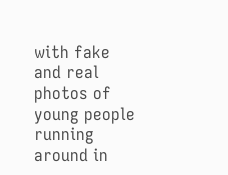with fake and real photos of young people running around in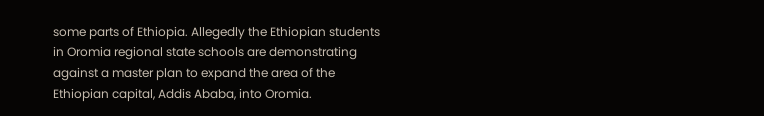some parts of Ethiopia. Allegedly the Ethiopian students in Oromia regional state schools are demonstrating against a master plan to expand the area of the Ethiopian capital, Addis Ababa, into Oromia.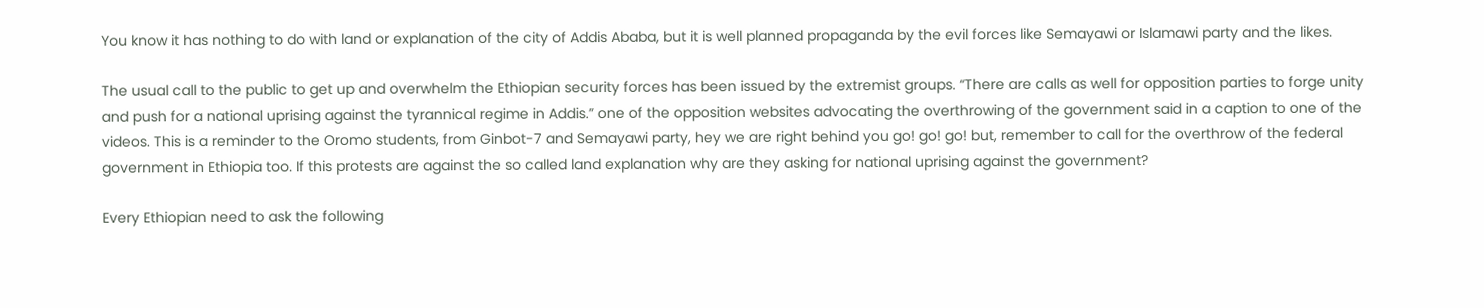You know it has nothing to do with land or explanation of the city of Addis Ababa, but it is well planned propaganda by the evil forces like Semayawi or Islamawi party and the likes.

The usual call to the public to get up and overwhelm the Ethiopian security forces has been issued by the extremist groups. “There are calls as well for opposition parties to forge unity and push for a national uprising against the tyrannical regime in Addis.” one of the opposition websites advocating the overthrowing of the government said in a caption to one of the videos. This is a reminder to the Oromo students, from Ginbot-7 and Semayawi party, hey we are right behind you go! go! go! but, remember to call for the overthrow of the federal government in Ethiopia too. If this protests are against the so called land explanation why are they asking for national uprising against the government?

Every Ethiopian need to ask the following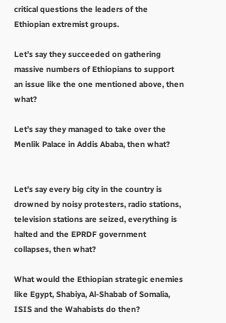critical questions the leaders of the Ethiopian extremist groups.

Let’s say they succeeded on gathering massive numbers of Ethiopians to support an issue like the one mentioned above, then what?

Let’s say they managed to take over the Menlik Palace in Addis Ababa, then what?


Let’s say every big city in the country is drowned by noisy protesters, radio stations, television stations are seized, everything is halted and the EPRDF government collapses, then what?

What would the Ethiopian strategic enemies like Egypt, Shabiya, Al-Shabab of Somalia, ISIS and the Wahabists do then?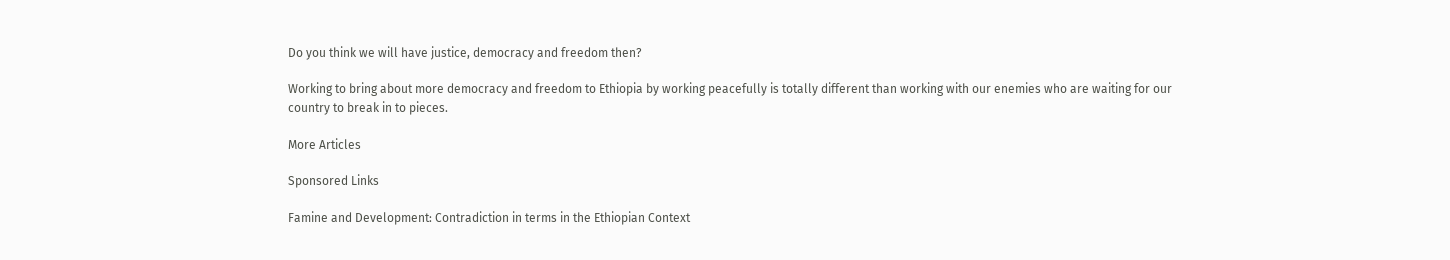Do you think we will have justice, democracy and freedom then?

Working to bring about more democracy and freedom to Ethiopia by working peacefully is totally different than working with our enemies who are waiting for our country to break in to pieces.

More Articles

Sponsored Links

Famine and Development: Contradiction in terms in the Ethiopian Context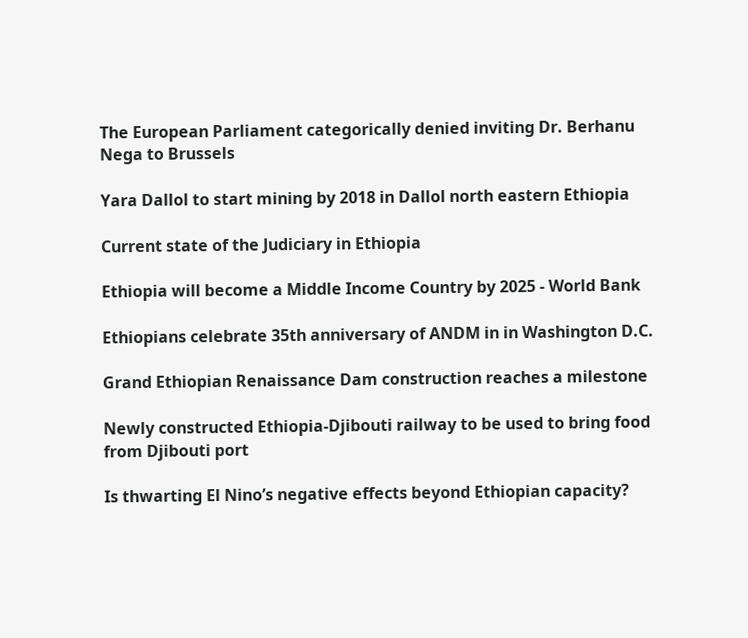The European Parliament categorically denied inviting Dr. Berhanu Nega to Brussels

Yara Dallol to start mining by 2018 in Dallol north eastern Ethiopia

Current state of the Judiciary in Ethiopia

Ethiopia will become a Middle Income Country by 2025 - World Bank

Ethiopians celebrate 35th anniversary of ANDM in in Washington D.C.

Grand Ethiopian Renaissance Dam construction reaches a milestone

Newly constructed Ethiopia-Djibouti railway to be used to bring food from Djibouti port

Is thwarting El Nino’s negative effects beyond Ethiopian capacity?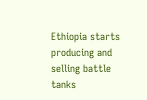Ethiopia starts producing and selling battle tanks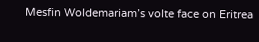Mesfin Woldemariam’s volte face on Eritrea